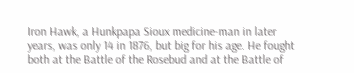Iron Hawk, a Hunkpapa Sioux medicine-man in later years, was only 14 in 1876, but big for his age. He fought both at the Battle of the Rosebud and at the Battle of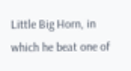Little Big Horn, in which he beat one of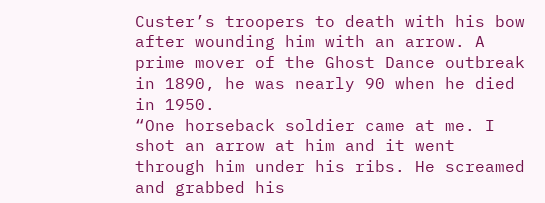Custer’s troopers to death with his bow after wounding him with an arrow. A prime mover of the Ghost Dance outbreak in 1890, he was nearly 90 when he died in 1950.
“One horseback soldier came at me. I shot an arrow at him and it went through him under his ribs. He screamed and grabbed his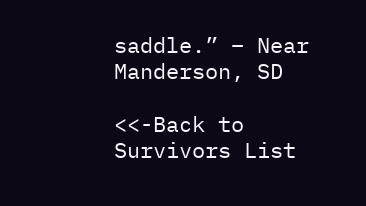saddle.” – Near Manderson, SD

<<-Back to Survivors List